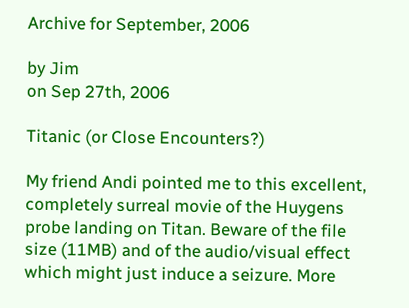Archive for September, 2006

by Jim
on Sep 27th, 2006

Titanic (or Close Encounters?)

My friend Andi pointed me to this excellent, completely surreal movie of the Huygens probe landing on Titan. Beware of the file size (11MB) and of the audio/visual effect which might just induce a seizure. More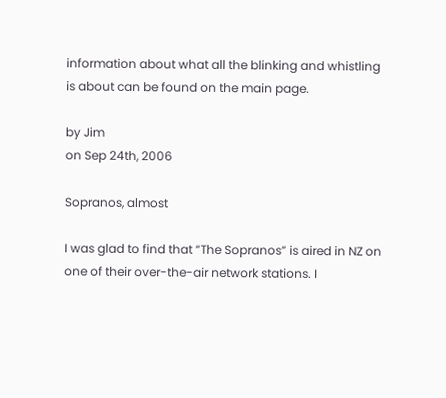information about what all the blinking and whistling is about can be found on the main page.

by Jim
on Sep 24th, 2006

Sopranos, almost

I was glad to find that “The Sopranos” is aired in NZ on one of their over-the-air network stations. I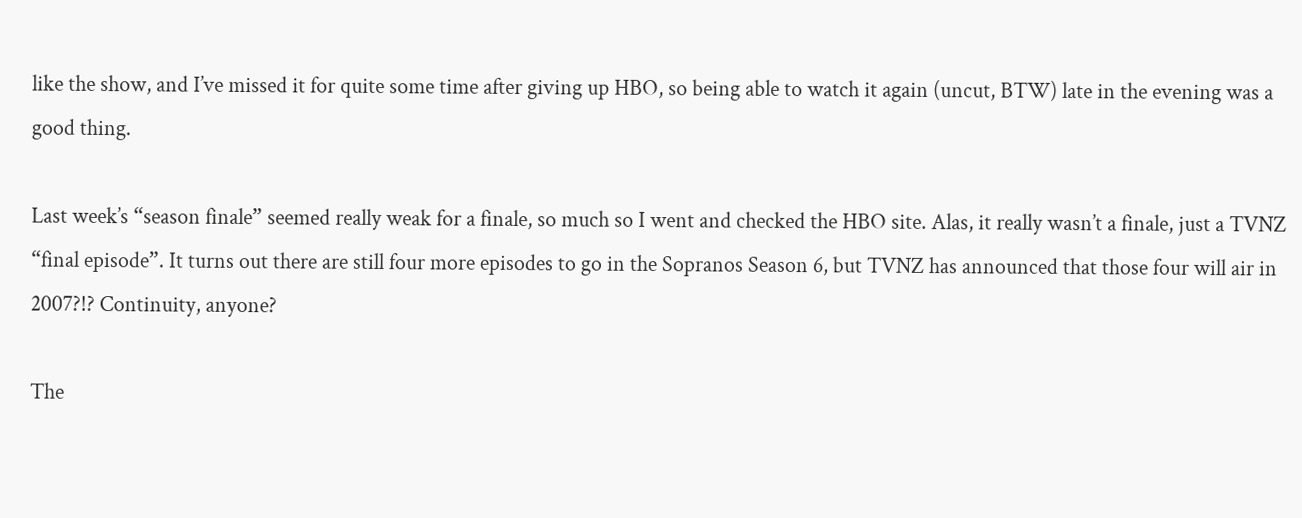like the show, and I’ve missed it for quite some time after giving up HBO, so being able to watch it again (uncut, BTW) late in the evening was a good thing.

Last week’s “season finale” seemed really weak for a finale, so much so I went and checked the HBO site. Alas, it really wasn’t a finale, just a TVNZ “final episode”. It turns out there are still four more episodes to go in the Sopranos Season 6, but TVNZ has announced that those four will air in 2007?!? Continuity, anyone?

The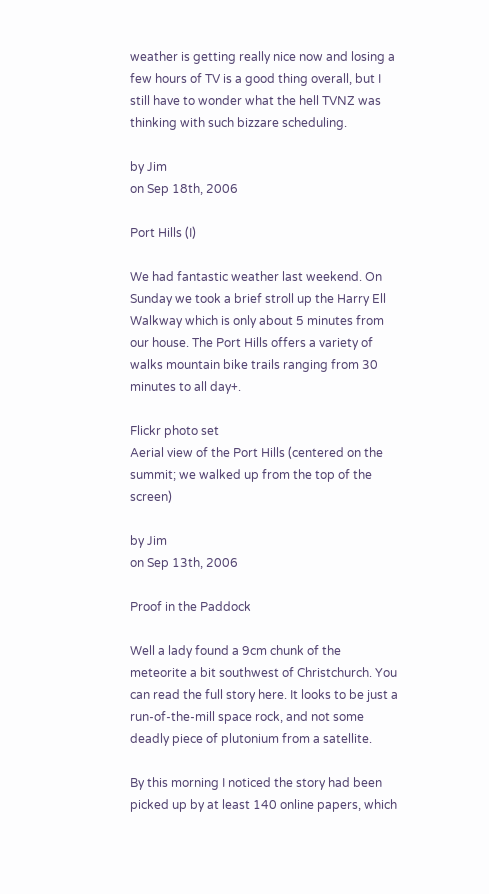weather is getting really nice now and losing a few hours of TV is a good thing overall, but I still have to wonder what the hell TVNZ was thinking with such bizzare scheduling.

by Jim
on Sep 18th, 2006

Port Hills (I)

We had fantastic weather last weekend. On Sunday we took a brief stroll up the Harry Ell Walkway which is only about 5 minutes from our house. The Port Hills offers a variety of walks mountain bike trails ranging from 30 minutes to all day+.

Flickr photo set
Aerial view of the Port Hills (centered on the summit; we walked up from the top of the screen)

by Jim
on Sep 13th, 2006

Proof in the Paddock

Well a lady found a 9cm chunk of the meteorite a bit southwest of Christchurch. You can read the full story here. It looks to be just a run-of-the-mill space rock, and not some deadly piece of plutonium from a satellite.

By this morning I noticed the story had been picked up by at least 140 online papers, which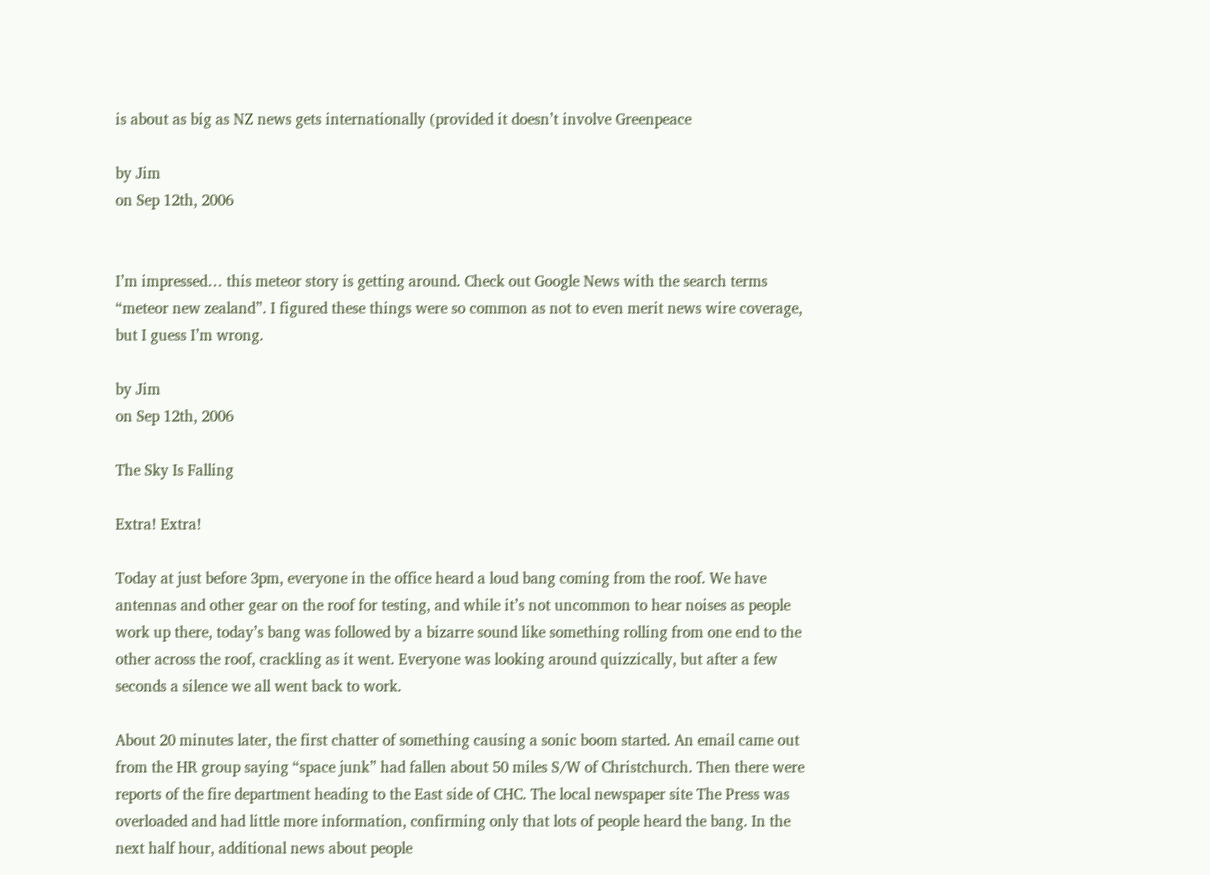is about as big as NZ news gets internationally (provided it doesn’t involve Greenpeace

by Jim
on Sep 12th, 2006


I’m impressed… this meteor story is getting around. Check out Google News with the search terms “meteor new zealand”. I figured these things were so common as not to even merit news wire coverage, but I guess I’m wrong.

by Jim
on Sep 12th, 2006

The Sky Is Falling

Extra! Extra!

Today at just before 3pm, everyone in the office heard a loud bang coming from the roof. We have antennas and other gear on the roof for testing, and while it’s not uncommon to hear noises as people work up there, today’s bang was followed by a bizarre sound like something rolling from one end to the other across the roof, crackling as it went. Everyone was looking around quizzically, but after a few seconds a silence we all went back to work.

About 20 minutes later, the first chatter of something causing a sonic boom started. An email came out from the HR group saying “space junk” had fallen about 50 miles S/W of Christchurch. Then there were reports of the fire department heading to the East side of CHC. The local newspaper site The Press was overloaded and had little more information, confirming only that lots of people heard the bang. In the next half hour, additional news about people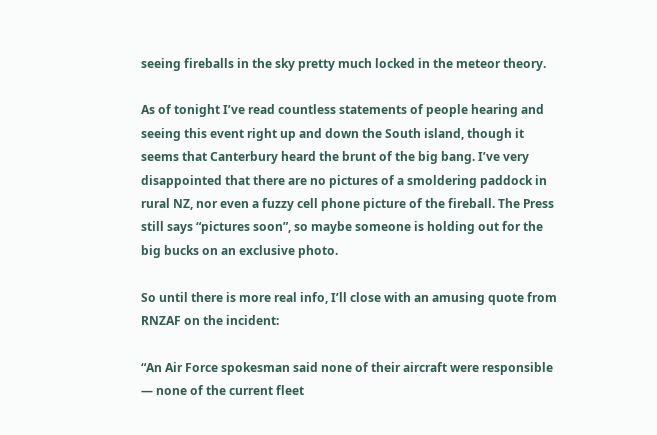seeing fireballs in the sky pretty much locked in the meteor theory.

As of tonight I’ve read countless statements of people hearing and seeing this event right up and down the South island, though it seems that Canterbury heard the brunt of the big bang. I’ve very disappointed that there are no pictures of a smoldering paddock in rural NZ, nor even a fuzzy cell phone picture of the fireball. The Press still says “pictures soon”, so maybe someone is holding out for the big bucks on an exclusive photo.

So until there is more real info, I’ll close with an amusing quote from RNZAF on the incident:

“An Air Force spokesman said none of their aircraft were responsible — none of the current fleet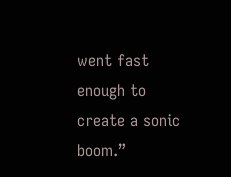went fast enough to create a sonic boom.”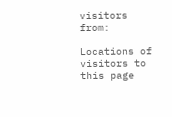visitors from:

Locations of visitors to this page